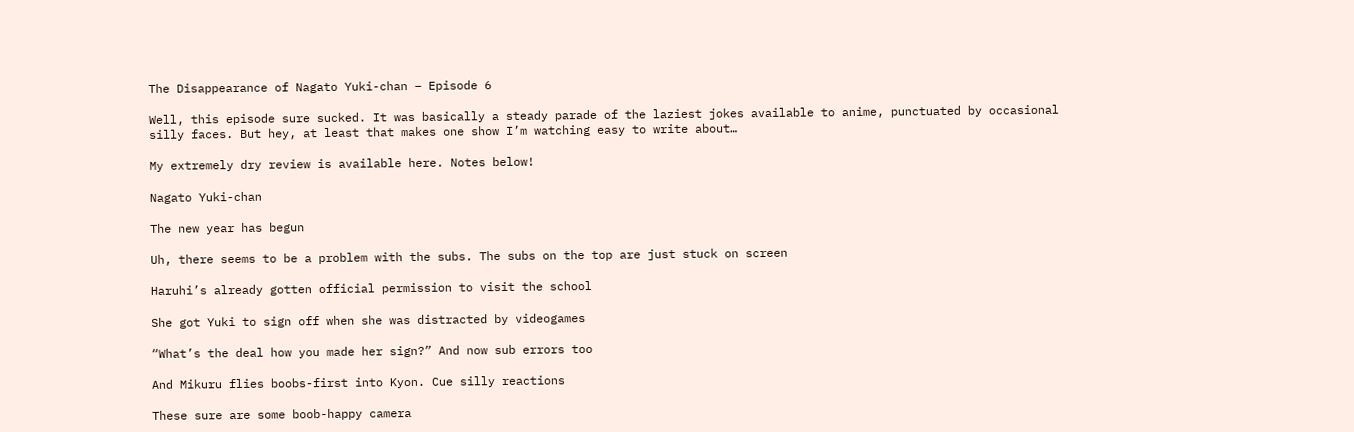The Disappearance of Nagato Yuki-chan – Episode 6

Well, this episode sure sucked. It was basically a steady parade of the laziest jokes available to anime, punctuated by occasional silly faces. But hey, at least that makes one show I’m watching easy to write about…

My extremely dry review is available here. Notes below!

Nagato Yuki-chan

The new year has begun

Uh, there seems to be a problem with the subs. The subs on the top are just stuck on screen

Haruhi’s already gotten official permission to visit the school

She got Yuki to sign off when she was distracted by videogames

“What’s the deal how you made her sign?” And now sub errors too

And Mikuru flies boobs-first into Kyon. Cue silly reactions

These sure are some boob-happy camera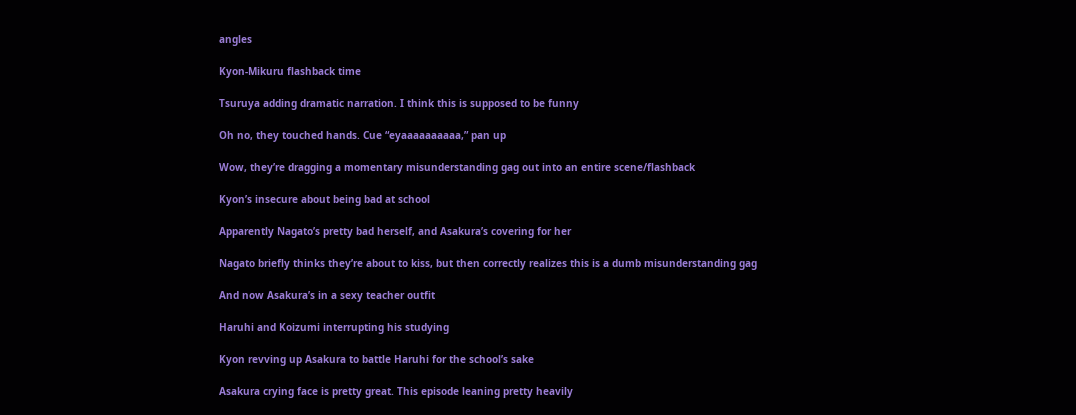angles

Kyon-Mikuru flashback time

Tsuruya adding dramatic narration. I think this is supposed to be funny

Oh no, they touched hands. Cue “eyaaaaaaaaaa,” pan up

Wow, they’re dragging a momentary misunderstanding gag out into an entire scene/flashback

Kyon’s insecure about being bad at school

Apparently Nagato’s pretty bad herself, and Asakura’s covering for her

Nagato briefly thinks they’re about to kiss, but then correctly realizes this is a dumb misunderstanding gag

And now Asakura’s in a sexy teacher outfit

Haruhi and Koizumi interrupting his studying

Kyon revving up Asakura to battle Haruhi for the school’s sake

Asakura crying face is pretty great. This episode leaning pretty heavily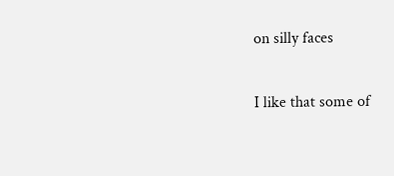on silly faces

I like that some of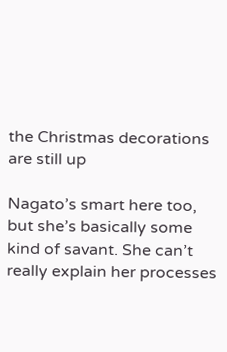the Christmas decorations are still up

Nagato’s smart here too, but she’s basically some kind of savant. She can’t really explain her processes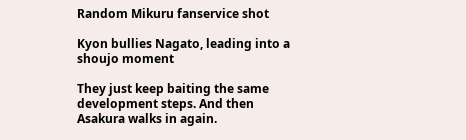Random Mikuru fanservice shot

Kyon bullies Nagato, leading into a shoujo moment

They just keep baiting the same development steps. And then Asakura walks in again.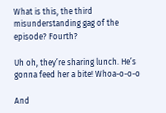What is this, the third misunderstanding gag of the episode? Fourth?

Uh oh, they’re sharing lunch. He’s gonna feed her a bite! Whoa-o-o-o

And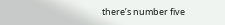there’s number five